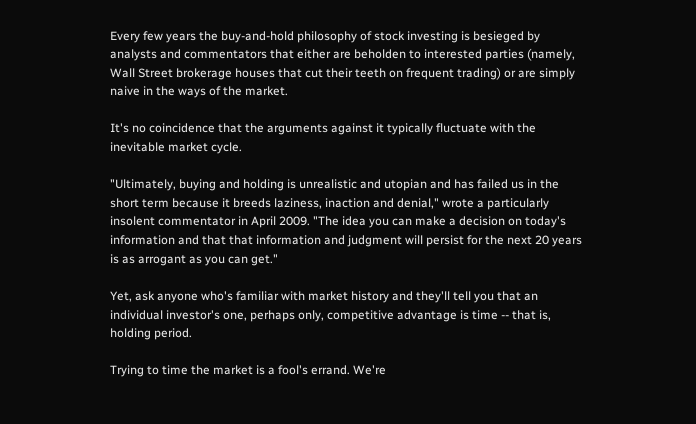Every few years the buy-and-hold philosophy of stock investing is besieged by analysts and commentators that either are beholden to interested parties (namely, Wall Street brokerage houses that cut their teeth on frequent trading) or are simply naive in the ways of the market.

It's no coincidence that the arguments against it typically fluctuate with the inevitable market cycle.

"Ultimately, buying and holding is unrealistic and utopian and has failed us in the short term because it breeds laziness, inaction and denial," wrote a particularly insolent commentator in April 2009. "The idea you can make a decision on today's information and that that information and judgment will persist for the next 20 years is as arrogant as you can get."

Yet, ask anyone who's familiar with market history and they'll tell you that an individual investor's one, perhaps only, competitive advantage is time -- that is, holding period.

Trying to time the market is a fool's errand. We're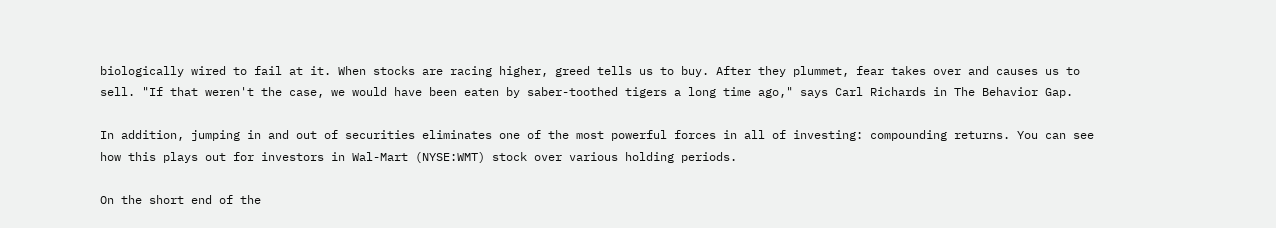biologically wired to fail at it. When stocks are racing higher, greed tells us to buy. After they plummet, fear takes over and causes us to sell. "If that weren't the case, we would have been eaten by saber-toothed tigers a long time ago," says Carl Richards in The Behavior Gap.

In addition, jumping in and out of securities eliminates one of the most powerful forces in all of investing: compounding returns. You can see how this plays out for investors in Wal-Mart (NYSE:WMT) stock over various holding periods.

On the short end of the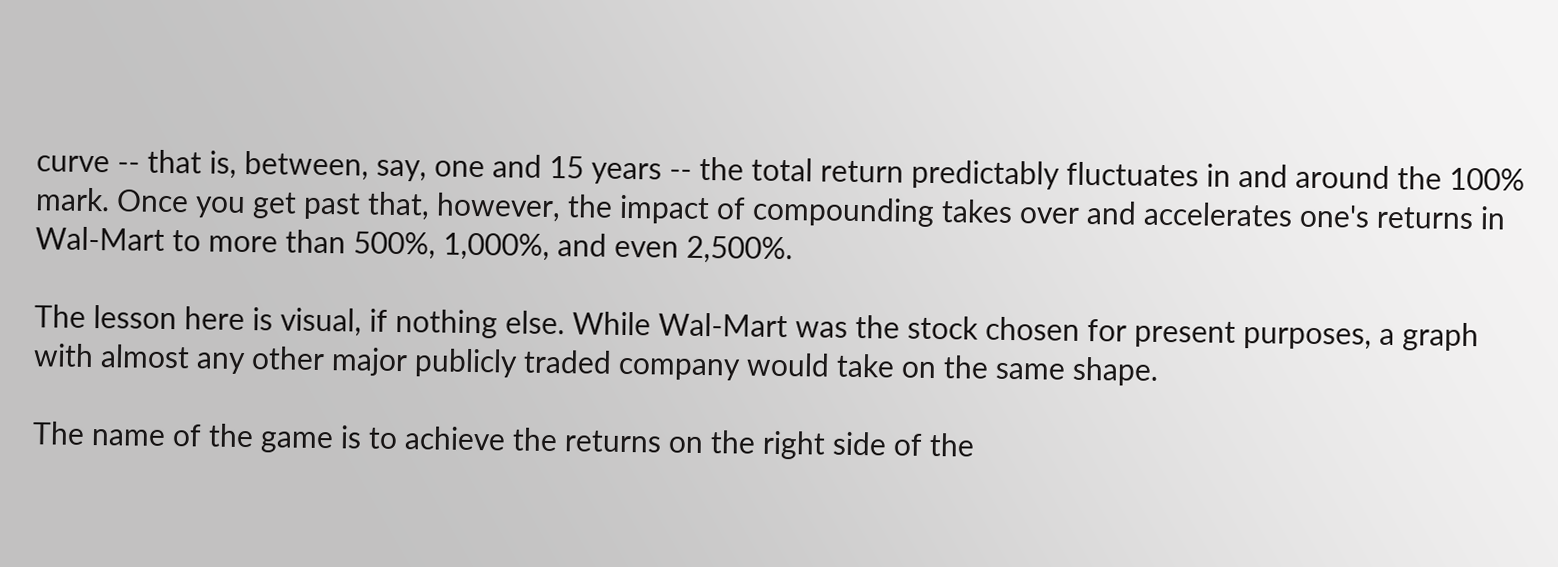curve -- that is, between, say, one and 15 years -- the total return predictably fluctuates in and around the 100% mark. Once you get past that, however, the impact of compounding takes over and accelerates one's returns in Wal-Mart to more than 500%, 1,000%, and even 2,500%.

The lesson here is visual, if nothing else. While Wal-Mart was the stock chosen for present purposes, a graph with almost any other major publicly traded company would take on the same shape.

The name of the game is to achieve the returns on the right side of the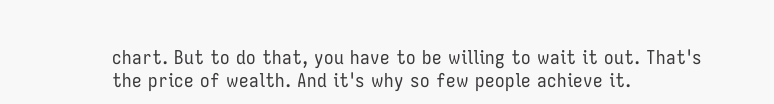chart. But to do that, you have to be willing to wait it out. That's the price of wealth. And it's why so few people achieve it.